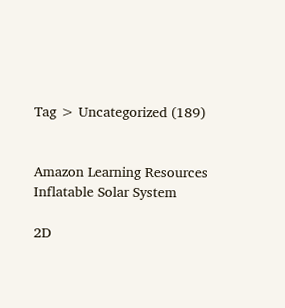Tag > Uncategorized (189)


Amazon Learning Resources Inflatable Solar System

2D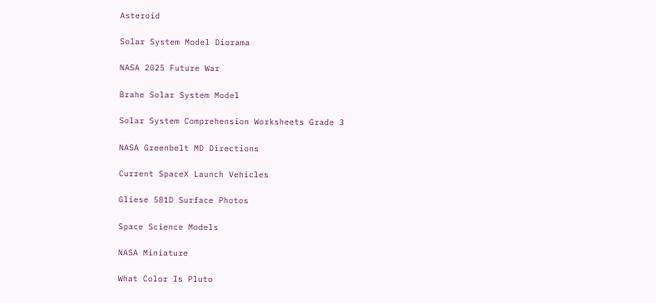Asteroid

Solar System Model Diorama

NASA 2025 Future War

Brahe Solar System Model

Solar System Comprehension Worksheets Grade 3

NASA Greenbelt MD Directions

Current SpaceX Launch Vehicles

Gliese 581D Surface Photos

Space Science Models

NASA Miniature

What Color Is Pluto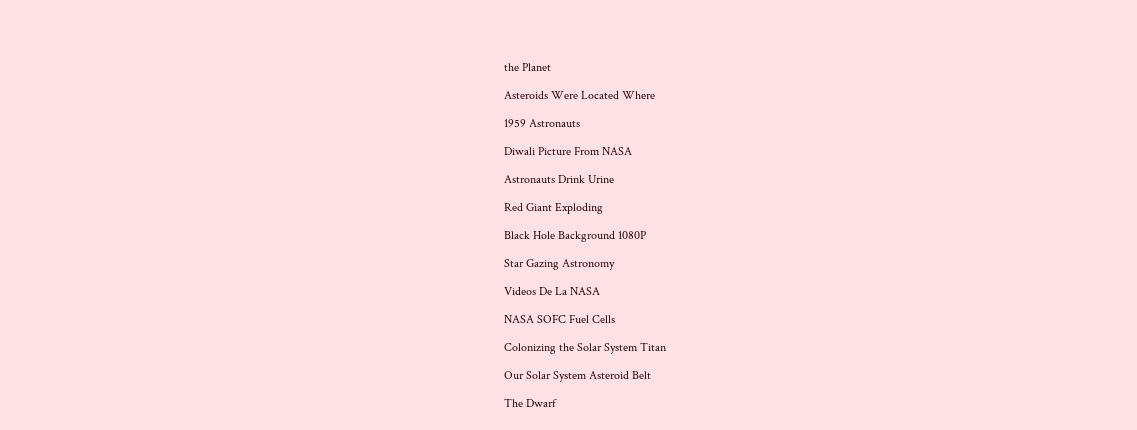the Planet

Asteroids Were Located Where

1959 Astronauts

Diwali Picture From NASA

Astronauts Drink Urine

Red Giant Exploding

Black Hole Background 1080P

Star Gazing Astronomy

Videos De La NASA

NASA SOFC Fuel Cells

Colonizing the Solar System Titan

Our Solar System Asteroid Belt

The Dwarf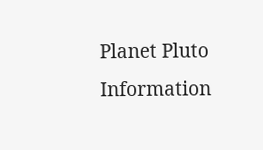Planet Pluto Information